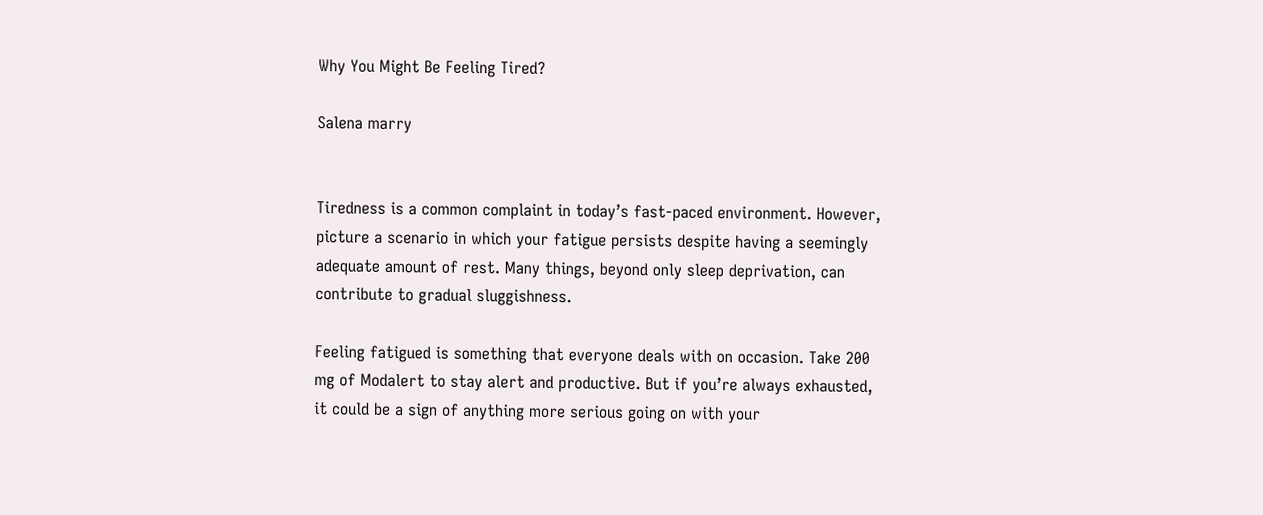Why You Might Be Feeling Tired?

Salena marry


Tiredness is a common complaint in today’s fast-paced environment. However, picture a scenario in which your fatigue persists despite having a seemingly adequate amount of rest. Many things, beyond only sleep deprivation, can contribute to gradual sluggishness.

Feeling fatigued is something that everyone deals with on occasion. Take 200 mg of Modalert to stay alert and productive. But if you’re always exhausted, it could be a sign of anything more serious going on with your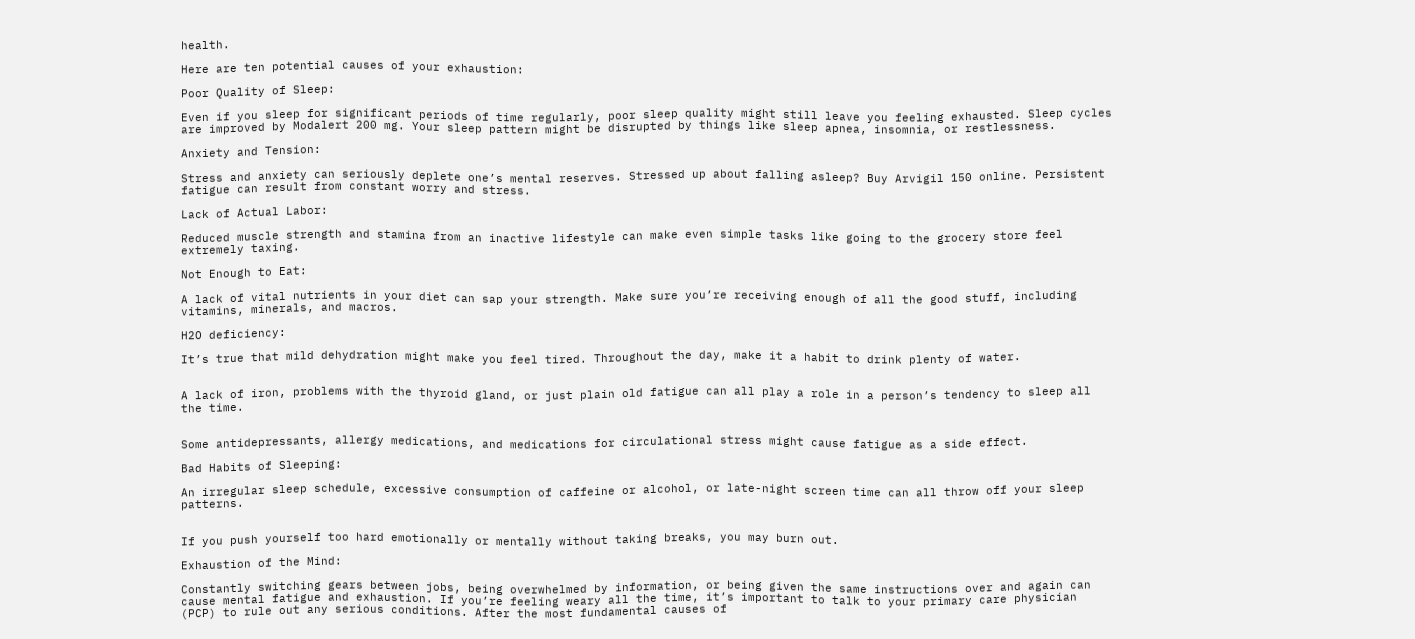health.

Here are ten potential causes of your exhaustion:

Poor Quality of Sleep:

Even if you sleep for significant periods of time regularly, poor sleep quality might still leave you feeling exhausted. Sleep cycles are improved by Modalert 200 mg. Your sleep pattern might be disrupted by things like sleep apnea, insomnia, or restlessness.

Anxiety and Tension:

Stress and anxiety can seriously deplete one’s mental reserves. Stressed up about falling asleep? Buy Arvigil 150 online. Persistent fatigue can result from constant worry and stress.

Lack of Actual Labor:

Reduced muscle strength and stamina from an inactive lifestyle can make even simple tasks like going to the grocery store feel extremely taxing.

Not Enough to Eat:

A lack of vital nutrients in your diet can sap your strength. Make sure you’re receiving enough of all the good stuff, including vitamins, minerals, and macros.

H2O deficiency:

It’s true that mild dehydration might make you feel tired. Throughout the day, make it a habit to drink plenty of water.


A lack of iron, problems with the thyroid gland, or just plain old fatigue can all play a role in a person’s tendency to sleep all the time.


Some antidepressants, allergy medications, and medications for circulational stress might cause fatigue as a side effect.

Bad Habits of Sleeping:

An irregular sleep schedule, excessive consumption of caffeine or alcohol, or late-night screen time can all throw off your sleep patterns.


If you push yourself too hard emotionally or mentally without taking breaks, you may burn out.

Exhaustion of the Mind:

Constantly switching gears between jobs, being overwhelmed by information, or being given the same instructions over and again can cause mental fatigue and exhaustion. If you’re feeling weary all the time, it’s important to talk to your primary care physician (PCP) to rule out any serious conditions. After the most fundamental causes of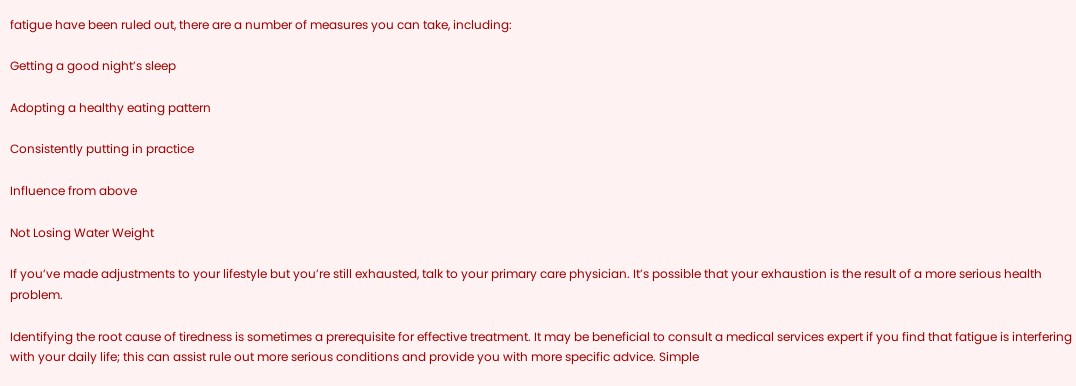fatigue have been ruled out, there are a number of measures you can take, including:

Getting a good night’s sleep

Adopting a healthy eating pattern

Consistently putting in practice

Influence from above

Not Losing Water Weight

If you’ve made adjustments to your lifestyle but you’re still exhausted, talk to your primary care physician. It’s possible that your exhaustion is the result of a more serious health problem.

Identifying the root cause of tiredness is sometimes a prerequisite for effective treatment. It may be beneficial to consult a medical services expert if you find that fatigue is interfering with your daily life; this can assist rule out more serious conditions and provide you with more specific advice. Simple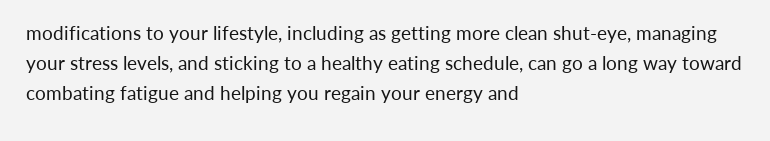modifications to your lifestyle, including as getting more clean shut-eye, managing your stress levels, and sticking to a healthy eating schedule, can go a long way toward combating fatigue and helping you regain your energy and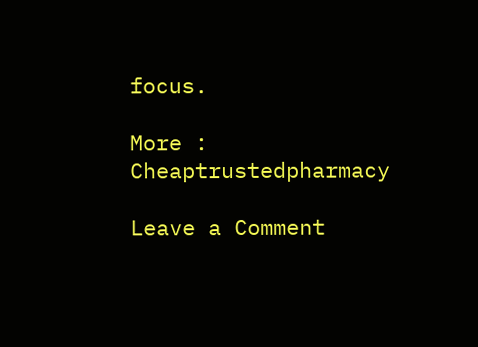focus.

More : Cheaptrustedpharmacy

Leave a Comment